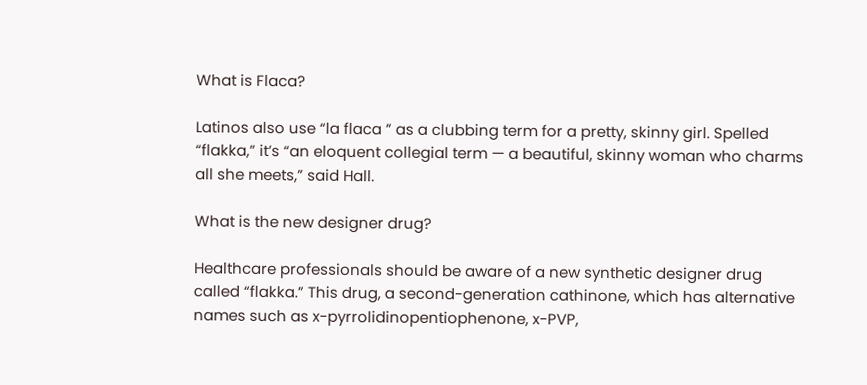What is Flaca?

Latinos also use “la flaca ” as a clubbing term for a pretty, skinny girl. Spelled “flakka,” it’s “an eloquent collegial term — a beautiful, skinny woman who charms all she meets,” said Hall.

What is the new designer drug?

Healthcare professionals should be aware of a new synthetic designer drug called “flakka.” This drug, a second-generation cathinone, which has alternative names such as x-pyrrolidinopentiophenone, x-PVP,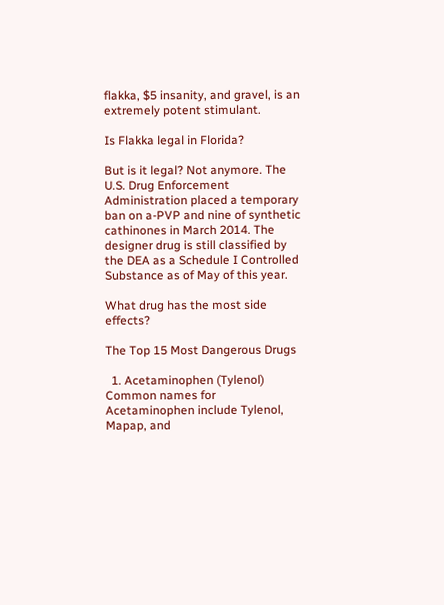flakka, $5 insanity, and gravel, is an extremely potent stimulant.

Is Flakka legal in Florida?

But is it legal? Not anymore. The U.S. Drug Enforcement Administration placed a temporary ban on a-PVP and nine of synthetic cathinones in March 2014. The designer drug is still classified by the DEA as a Schedule I Controlled Substance as of May of this year.

What drug has the most side effects?

The Top 15 Most Dangerous Drugs

  1. Acetaminophen (Tylenol) Common names for Acetaminophen include Tylenol, Mapap, and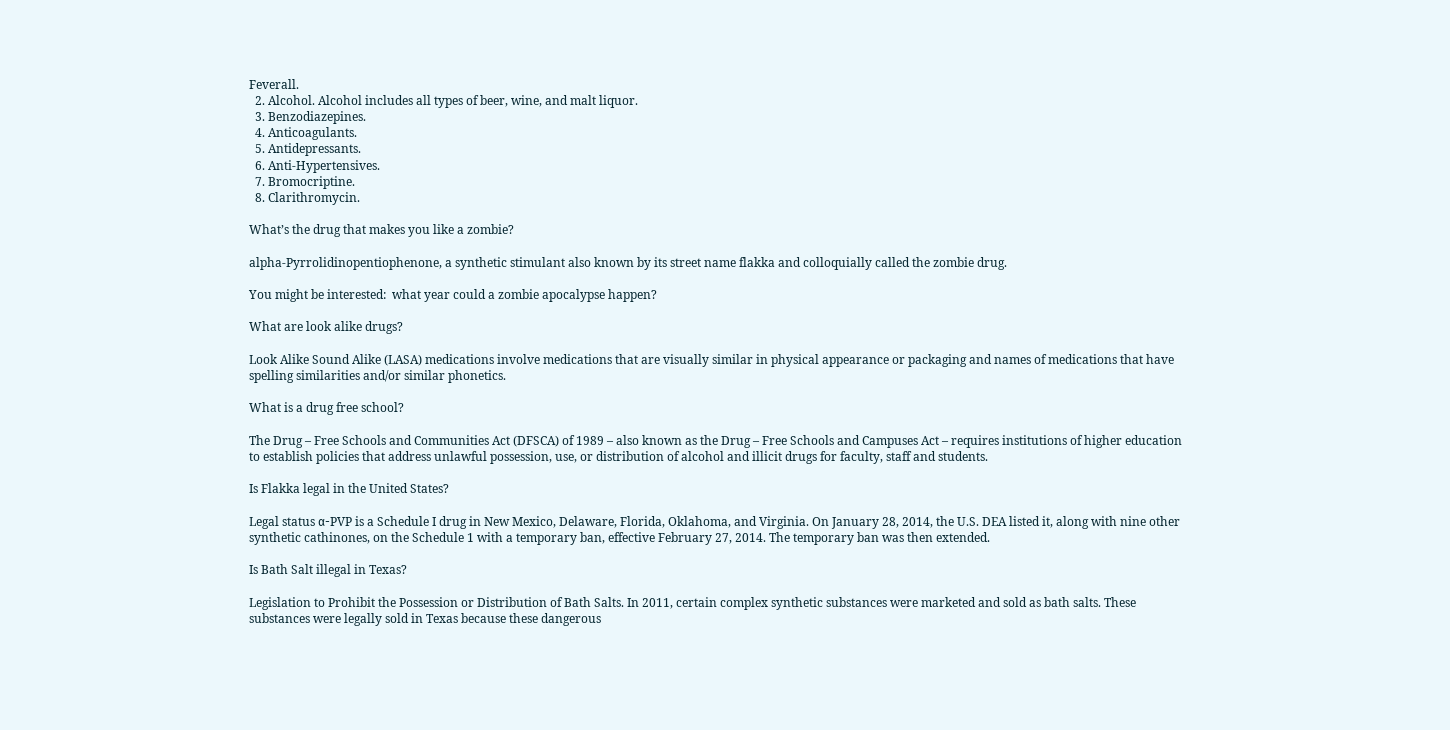Feverall.
  2. Alcohol. Alcohol includes all types of beer, wine, and malt liquor.
  3. Benzodiazepines.
  4. Anticoagulants.
  5. Antidepressants.
  6. Anti-Hypertensives.
  7. Bromocriptine.
  8. Clarithromycin.

What’s the drug that makes you like a zombie?

alpha-Pyrrolidinopentiophenone, a synthetic stimulant also known by its street name flakka and colloquially called the zombie drug.

You might be interested:  what year could a zombie apocalypse happen?

What are look alike drugs?

Look Alike Sound Alike (LASA) medications involve medications that are visually similar in physical appearance or packaging and names of medications that have spelling similarities and/or similar phonetics.

What is a drug free school?

The Drug – Free Schools and Communities Act (DFSCA) of 1989 – also known as the Drug – Free Schools and Campuses Act – requires institutions of higher education to establish policies that address unlawful possession, use, or distribution of alcohol and illicit drugs for faculty, staff and students.

Is Flakka legal in the United States?

Legal status α-PVP is a Schedule I drug in New Mexico, Delaware, Florida, Oklahoma, and Virginia. On January 28, 2014, the U.S. DEA listed it, along with nine other synthetic cathinones, on the Schedule 1 with a temporary ban, effective February 27, 2014. The temporary ban was then extended.

Is Bath Salt illegal in Texas?

Legislation to Prohibit the Possession or Distribution of Bath Salts. In 2011, certain complex synthetic substances were marketed and sold as bath salts. These substances were legally sold in Texas because these dangerous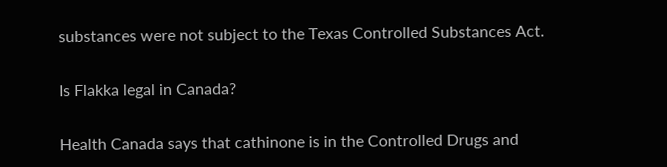substances were not subject to the Texas Controlled Substances Act.

Is Flakka legal in Canada?

Health Canada says that cathinone is in the Controlled Drugs and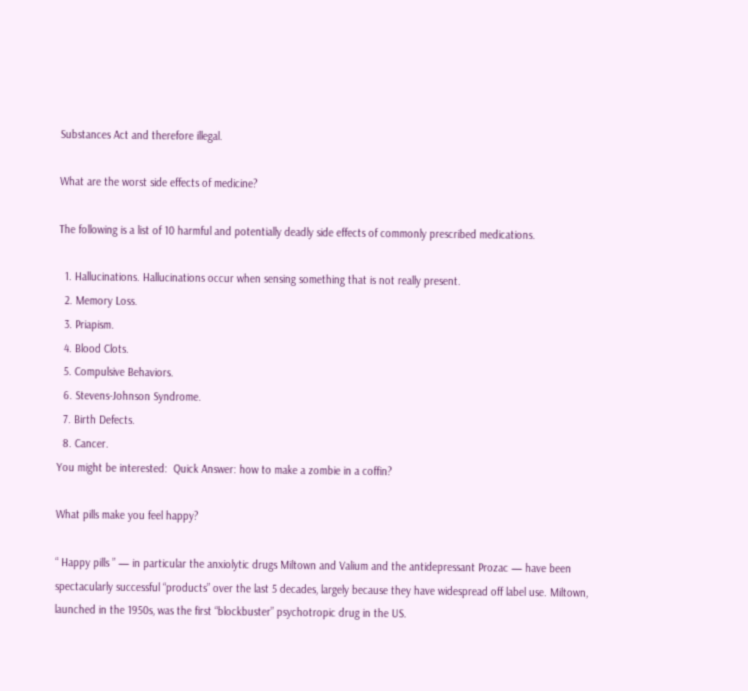Substances Act and therefore illegal.

What are the worst side effects of medicine?

The following is a list of 10 harmful and potentially deadly side effects of commonly prescribed medications.

  1. Hallucinations. Hallucinations occur when sensing something that is not really present.
  2. Memory Loss.
  3. Priapism.
  4. Blood Clots.
  5. Compulsive Behaviors.
  6. Stevens-Johnson Syndrome.
  7. Birth Defects.
  8. Cancer.
You might be interested:  Quick Answer: how to make a zombie in a coffin?

What pills make you feel happy?

“ Happy pills ” — in particular the anxiolytic drugs Miltown and Valium and the antidepressant Prozac — have been spectacularly successful “products” over the last 5 decades, largely because they have widespread off label use. Miltown, launched in the 1950s, was the first “blockbuster” psychotropic drug in the US.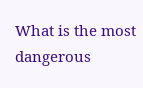What is the most dangerous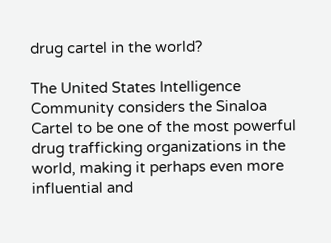drug cartel in the world?

The United States Intelligence Community considers the Sinaloa Cartel to be one of the most powerful drug trafficking organizations in the world, making it perhaps even more influential and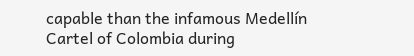capable than the infamous Medellín Cartel of Colombia during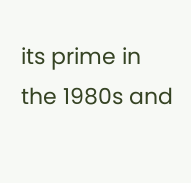its prime in the 1980s and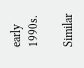early 1990s.

Similar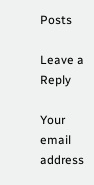Posts

Leave a Reply

Your email address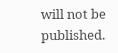will not be published.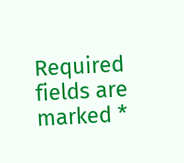Required fields are marked *